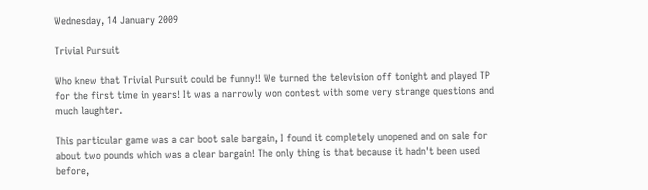Wednesday, 14 January 2009

Trivial Pursuit

Who knew that Trivial Pursuit could be funny!! We turned the television off tonight and played TP for the first time in years! It was a narrowly won contest with some very strange questions and much laughter.

This particular game was a car boot sale bargain, I found it completely unopened and on sale for about two pounds which was a clear bargain! The only thing is that because it hadn't been used before,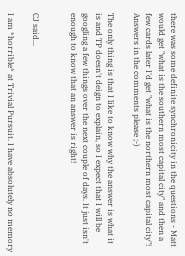there was some definite synchronicity in the questions - Matt would get "what is the southern most capital city" and then a few cards later I'd get "what is the northern most capital city"! Answers in the comments please ;-)

The only thing is that I like to know why the answer is what it is and TP doesn't deign to explain, so I expect that I will be googling a few things over the next couple of days. It just isn't enough to know that an answer is right!


CJ said...

I am *horrible* at Trivial Pursuit. I have absolutely no memory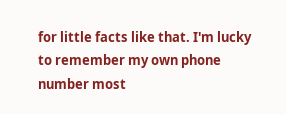for little facts like that. I'm lucky to remember my own phone number most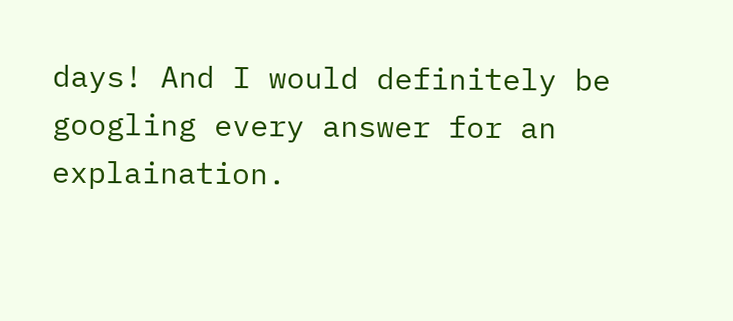days! And I would definitely be googling every answer for an explaination.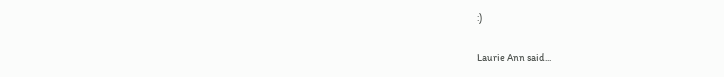:)

Laurie Ann said...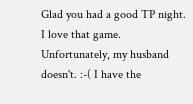Glad you had a good TP night. I love that game. Unfortunately, my husband doesn't. :-( I have the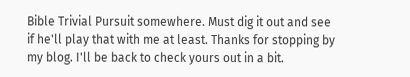Bible Trivial Pursuit somewhere. Must dig it out and see if he'll play that with me at least. Thanks for stopping by my blog. I'll be back to check yours out in a bit.